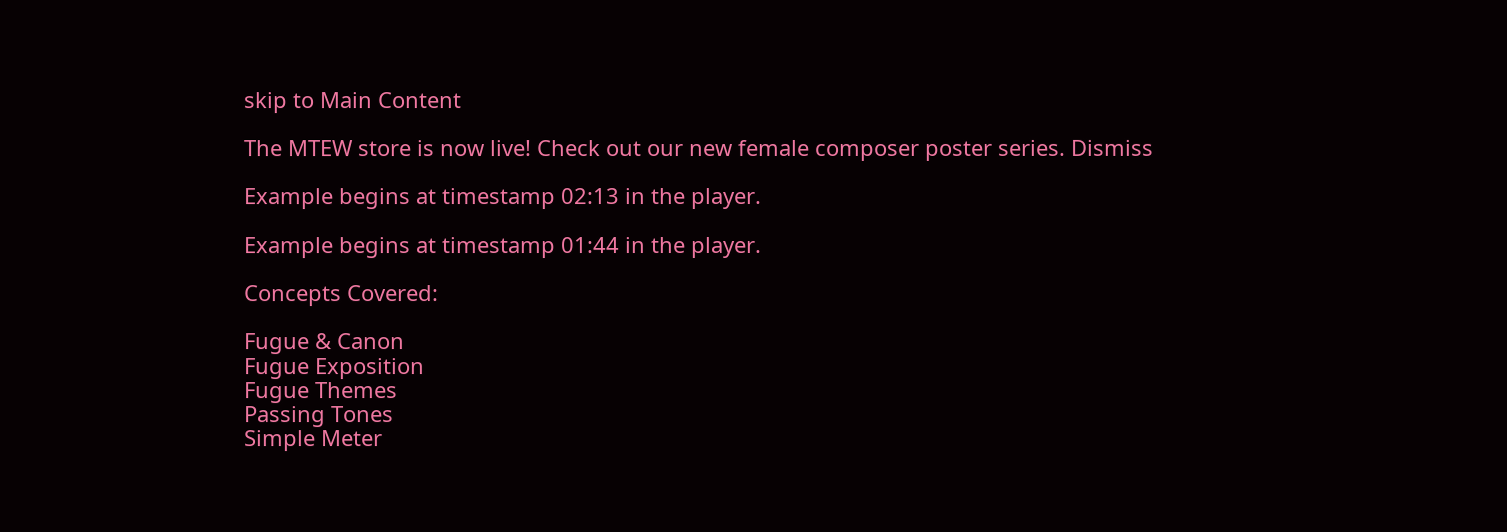skip to Main Content

The MTEW store is now live! Check out our new female composer poster series. Dismiss

Example begins at timestamp 02:13 in the player.

Example begins at timestamp 01:44 in the player.

Concepts Covered:

Fugue & Canon
Fugue Exposition
Fugue Themes
Passing Tones
Simple Meter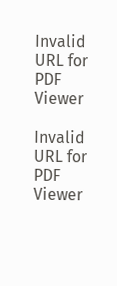Invalid URL for PDF Viewer

Invalid URL for PDF Viewer